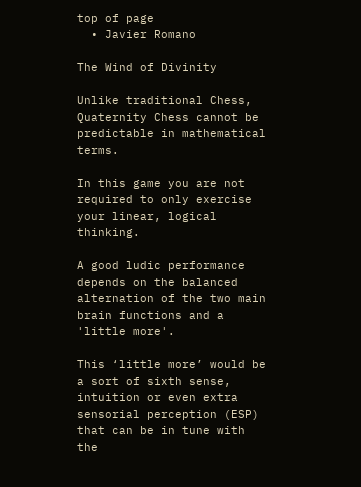top of page
  • Javier Romano

The Wind of Divinity

Unlike traditional Chess, Quaternity Chess cannot be predictable in mathematical terms.

In this game you are not required to only exercise your linear, logical thinking.

A good ludic performance depends on the balanced alternation of the two main brain functions and a 'little more'.

This ‘little more’ would be a sort of sixth sense, intuition or even extra sensorial perception (ESP) that can be in tune with the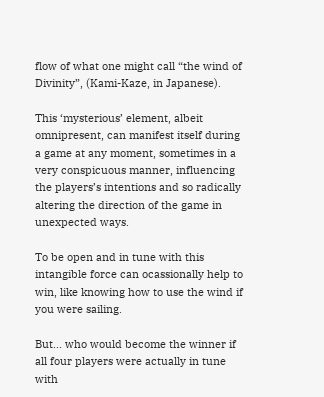flow of what one might call “the wind of Divinity”, (Kami-Kaze, in Japanese).

This ‘mysterious’ element, albeit omnipresent, can manifest itself during a game at any moment, sometimes in a very conspicuous manner, influencing the players’s intentions and so radically altering the direction of the game in unexpected ways.

To be open and in tune with this intangible force can ocassionally help to win, like knowing how to use the wind if you were sailing.

But... who would become the winner if all four players were actually in tune with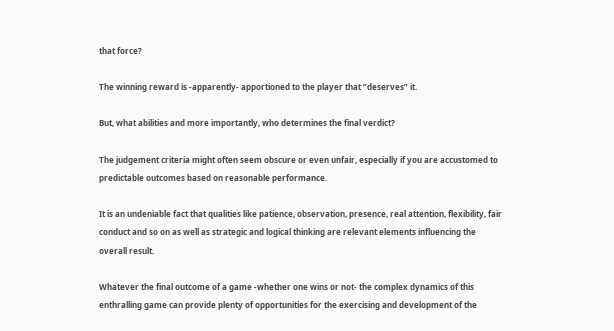that force?

The winning reward is -apparently- apportioned to the player that “deserves” it.

But, what abilities and more importantly, who determines the final verdict?

The judgement criteria might often seem obscure or even unfair, especially if you are accustomed to predictable outcomes based on reasonable performance.

It is an undeniable fact that qualities like patience, observation, presence, real attention, flexibility, fair conduct and so on as well as strategic and logical thinking are relevant elements influencing the overall result.

Whatever the final outcome of a game -whether one wins or not- the complex dynamics of this enthralling game can provide plenty of opportunities for the exercising and development of the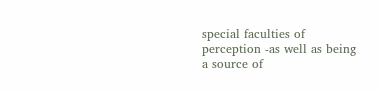special faculties of perception -as well as being a source of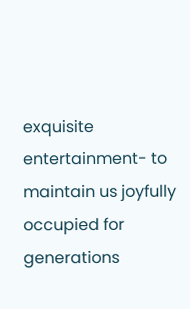exquisite entertainment- to maintain us joyfully occupied for generations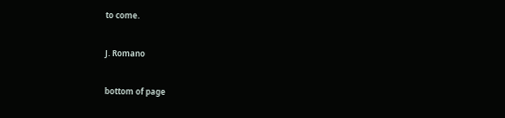to come.

J. Romano

bottom of page